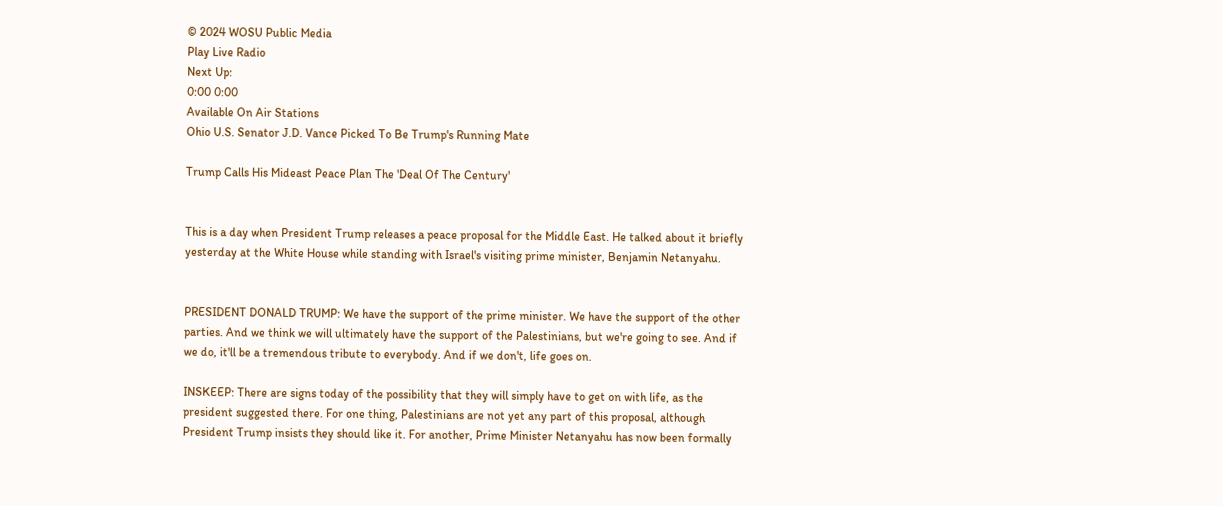© 2024 WOSU Public Media
Play Live Radio
Next Up:
0:00 0:00
Available On Air Stations
Ohio U.S. Senator J.D. Vance Picked To Be Trump's Running Mate

Trump Calls His Mideast Peace Plan The 'Deal Of The Century'


This is a day when President Trump releases a peace proposal for the Middle East. He talked about it briefly yesterday at the White House while standing with Israel's visiting prime minister, Benjamin Netanyahu.


PRESIDENT DONALD TRUMP: We have the support of the prime minister. We have the support of the other parties. And we think we will ultimately have the support of the Palestinians, but we're going to see. And if we do, it'll be a tremendous tribute to everybody. And if we don't, life goes on.

INSKEEP: There are signs today of the possibility that they will simply have to get on with life, as the president suggested there. For one thing, Palestinians are not yet any part of this proposal, although President Trump insists they should like it. For another, Prime Minister Netanyahu has now been formally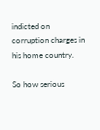indicted on corruption charges in his home country.

So how serious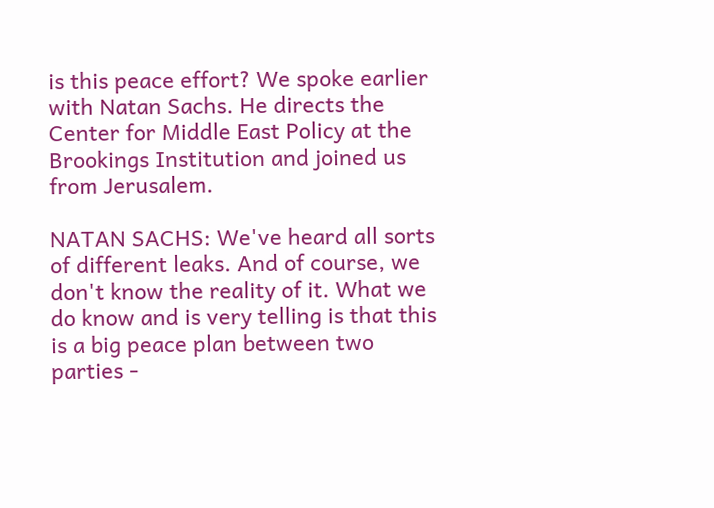is this peace effort? We spoke earlier with Natan Sachs. He directs the Center for Middle East Policy at the Brookings Institution and joined us from Jerusalem.

NATAN SACHS: We've heard all sorts of different leaks. And of course, we don't know the reality of it. What we do know and is very telling is that this is a big peace plan between two parties -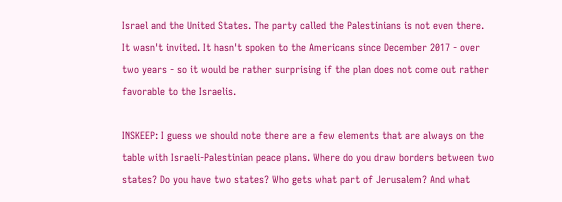Israel and the United States. The party called the Palestinians is not even there. It wasn't invited. It hasn't spoken to the Americans since December 2017 - over two years - so it would be rather surprising if the plan does not come out rather favorable to the Israelis.

INSKEEP: I guess we should note there are a few elements that are always on the table with Israeli-Palestinian peace plans. Where do you draw borders between two states? Do you have two states? Who gets what part of Jerusalem? And what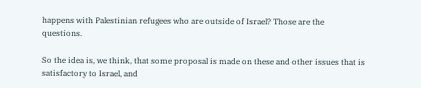happens with Palestinian refugees who are outside of Israel? Those are the questions.

So the idea is, we think, that some proposal is made on these and other issues that is satisfactory to Israel, and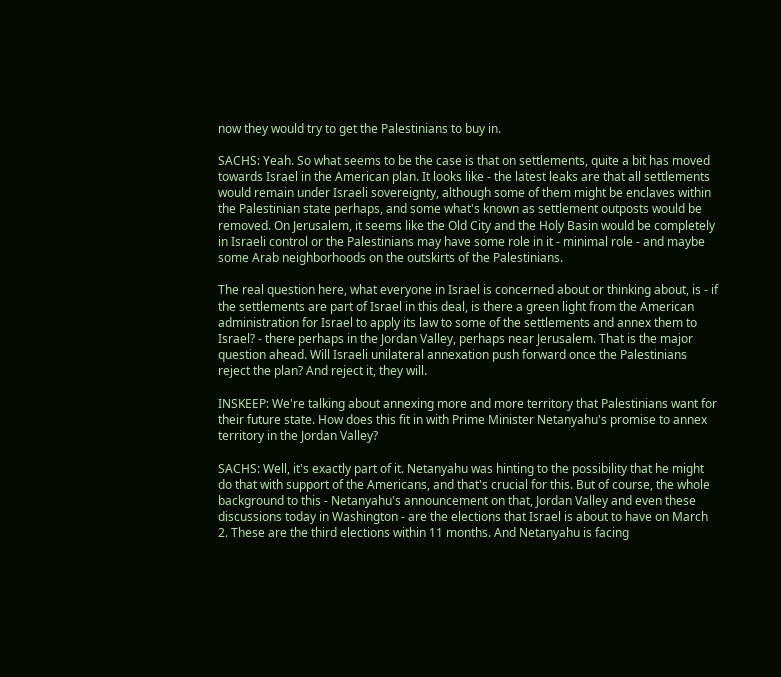now they would try to get the Palestinians to buy in.

SACHS: Yeah. So what seems to be the case is that on settlements, quite a bit has moved towards Israel in the American plan. It looks like - the latest leaks are that all settlements would remain under Israeli sovereignty, although some of them might be enclaves within the Palestinian state perhaps, and some what's known as settlement outposts would be removed. On Jerusalem, it seems like the Old City and the Holy Basin would be completely in Israeli control or the Palestinians may have some role in it - minimal role - and maybe some Arab neighborhoods on the outskirts of the Palestinians.

The real question here, what everyone in Israel is concerned about or thinking about, is - if the settlements are part of Israel in this deal, is there a green light from the American administration for Israel to apply its law to some of the settlements and annex them to Israel? - there perhaps in the Jordan Valley, perhaps near Jerusalem. That is the major question ahead. Will Israeli unilateral annexation push forward once the Palestinians reject the plan? And reject it, they will.

INSKEEP: We're talking about annexing more and more territory that Palestinians want for their future state. How does this fit in with Prime Minister Netanyahu's promise to annex territory in the Jordan Valley?

SACHS: Well, it's exactly part of it. Netanyahu was hinting to the possibility that he might do that with support of the Americans, and that's crucial for this. But of course, the whole background to this - Netanyahu's announcement on that, Jordan Valley and even these discussions today in Washington - are the elections that Israel is about to have on March 2. These are the third elections within 11 months. And Netanyahu is facing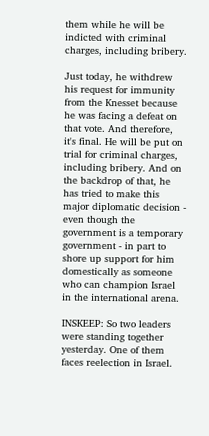them while he will be indicted with criminal charges, including bribery.

Just today, he withdrew his request for immunity from the Knesset because he was facing a defeat on that vote. And therefore, it's final. He will be put on trial for criminal charges, including bribery. And on the backdrop of that, he has tried to make this major diplomatic decision - even though the government is a temporary government - in part to shore up support for him domestically as someone who can champion Israel in the international arena.

INSKEEP: So two leaders were standing together yesterday. One of them faces reelection in Israel.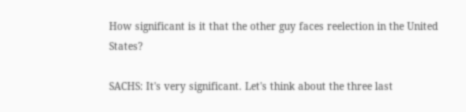How significant is it that the other guy faces reelection in the United States?

SACHS: It's very significant. Let's think about the three last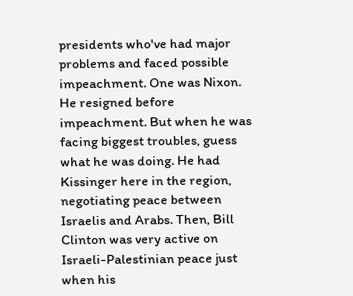presidents who've had major problems and faced possible impeachment. One was Nixon. He resigned before impeachment. But when he was facing biggest troubles, guess what he was doing. He had Kissinger here in the region, negotiating peace between Israelis and Arabs. Then, Bill Clinton was very active on Israeli-Palestinian peace just when his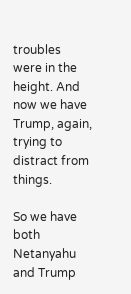troubles were in the height. And now we have Trump, again, trying to distract from things.

So we have both Netanyahu and Trump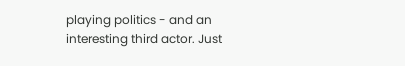playing politics - and an interesting third actor. Just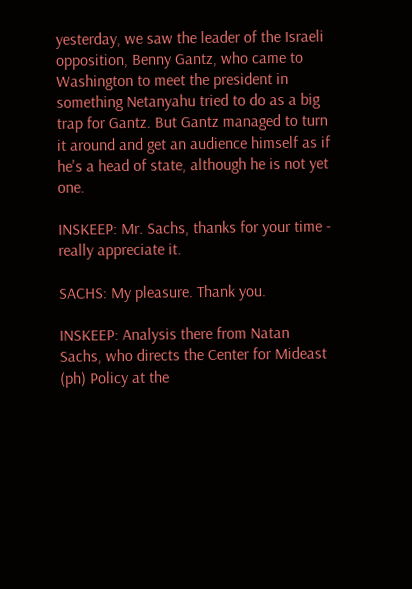yesterday, we saw the leader of the Israeli opposition, Benny Gantz, who came to Washington to meet the president in something Netanyahu tried to do as a big trap for Gantz. But Gantz managed to turn it around and get an audience himself as if he's a head of state, although he is not yet one.

INSKEEP: Mr. Sachs, thanks for your time - really appreciate it.

SACHS: My pleasure. Thank you.

INSKEEP: Analysis there from Natan Sachs, who directs the Center for Mideast (ph) Policy at the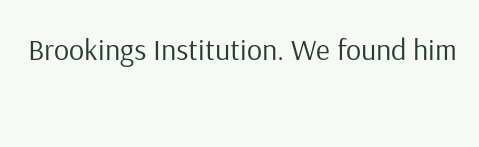Brookings Institution. We found him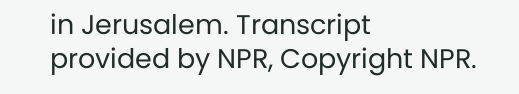in Jerusalem. Transcript provided by NPR, Copyright NPR.